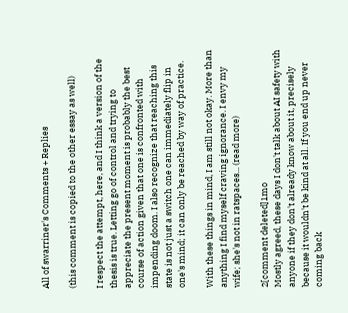All of swarriner's Comments + Replies

(this comment is copied to the other essay as well)

I respect the attempt, here, and I think a version of the thesis is true. Letting go of control and trying to appreciate the present moment is probably the best course of action given that one is confronted with impending doom. I also recognize that reaching this state is not just a switch one can immediately flip in one's mind; it can only be reached by way of practice.

With these things in mind, I am still not okay. More than anything I find myself craving ignorance. I envy my wife; she's not in ratspaces... (read more)

2[comment deleted]1mo
Mostly agreed, these days I don't talk about AI safety with anyone if they don't already know about it, precisely because it wouldn't be kind at all. If you end up never coming back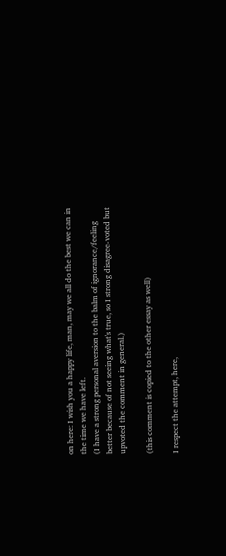on here: I wish you a happy life, man, may we all do the best we can in the time we have left.
(I have a strong personal aversion to the balm of ignorance/feeling better because of not seeing what's true, so I strong disagree-voted but upvoted the comment in general.)

(this comment is copied to the other essay as well)

I respect the attempt, here,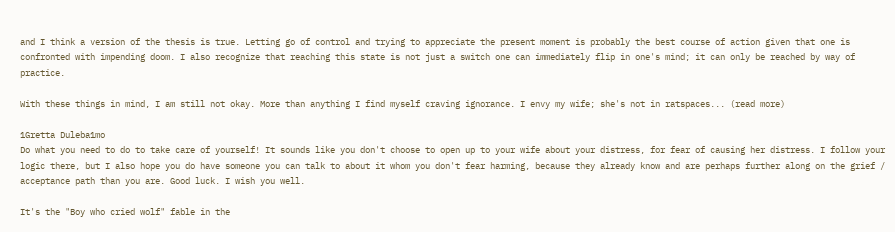and I think a version of the thesis is true. Letting go of control and trying to appreciate the present moment is probably the best course of action given that one is confronted with impending doom. I also recognize that reaching this state is not just a switch one can immediately flip in one's mind; it can only be reached by way of practice.

With these things in mind, I am still not okay. More than anything I find myself craving ignorance. I envy my wife; she's not in ratspaces... (read more)

1Gretta Duleba1mo
Do what you need to do to take care of yourself! It sounds like you don't choose to open up to your wife about your distress, for fear of causing her distress. I follow your logic there, but I also hope you do have someone you can talk to about it whom you don't fear harming, because they already know and are perhaps further along on the grief / acceptance path than you are. Good luck. I wish you well.

It's the "Boy who cried wolf" fable in the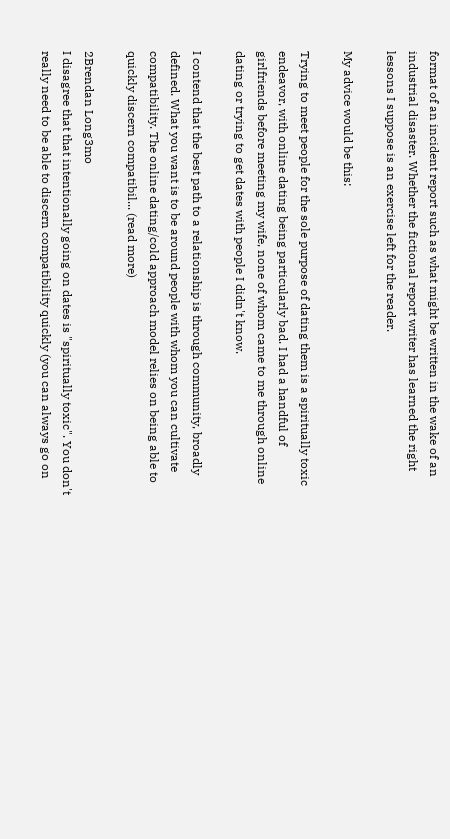format of an incident report such as what might be written in the wake of an industrial disaster. Whether the fictional report writer has learned the right lessons I suppose is an exercise left for the reader.

My advice would be this:

Trying to meet people for the sole purpose of dating them is a spiritually toxic endeavor, with online dating being particularly bad. I had a handful of girlfriends before meeting my wife, none of whom came to me through online dating or trying to get dates with people I didn't know.

I contend that the best path to a relationship is through community, broadly defined. What you want is to be around people with whom you can cultivate compatibility. The online dating/cold approach model relies on being able to quickly discern compatibil... (read more)

2Brendan Long3mo
I disagree that that intentionally going on dates is "spiritually toxic". You don't really need to be able to discern compatibility quickly (you can always go on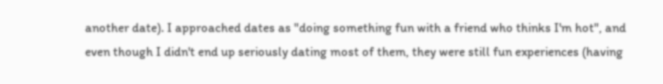another date). I approached dates as "doing something fun with a friend who thinks I'm hot", and even though I didn't end up seriously dating most of them, they were still fun experiences (having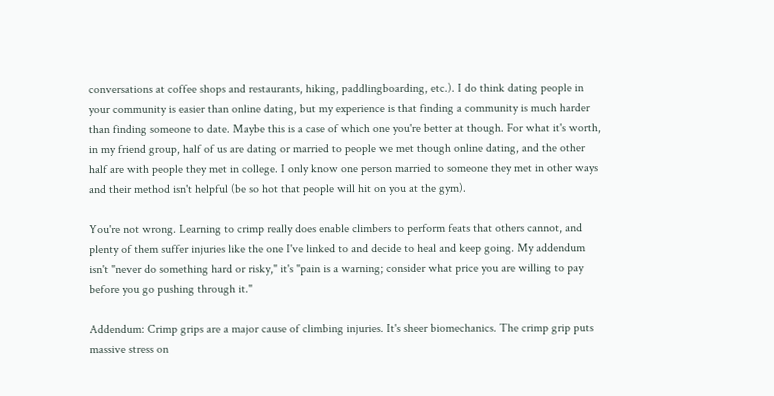conversations at coffee shops and restaurants, hiking, paddlingboarding, etc.). I do think dating people in your community is easier than online dating, but my experience is that finding a community is much harder than finding someone to date. Maybe this is a case of which one you're better at though. For what it's worth, in my friend group, half of us are dating or married to people we met though online dating, and the other half are with people they met in college. I only know one person married to someone they met in other ways and their method isn't helpful (be so hot that people will hit on you at the gym).

You're not wrong. Learning to crimp really does enable climbers to perform feats that others cannot, and plenty of them suffer injuries like the one I've linked to and decide to heal and keep going. My addendum isn't "never do something hard or risky," it's "pain is a warning; consider what price you are willing to pay before you go pushing through it."

Addendum: Crimp grips are a major cause of climbing injuries. It's sheer biomechanics. The crimp grip puts massive stress on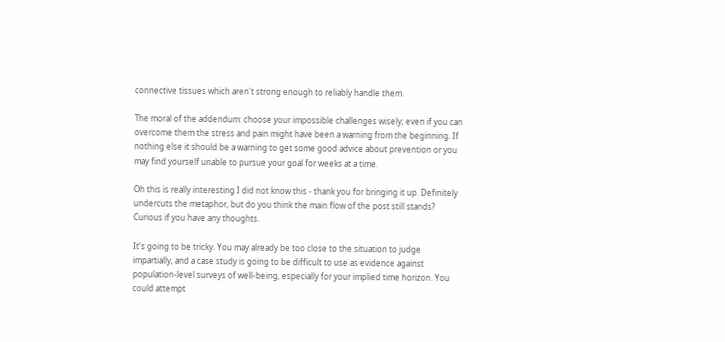connective tissues which aren't strong enough to reliably handle them.

The moral of the addendum: choose your impossible challenges wisely; even if you can overcome them the stress and pain might have been a warning from the beginning. If nothing else it should be a warning to get some good advice about prevention or you may find yourself unable to pursue your goal for weeks at a time.

Oh this is really interesting I did not know this - thank you for bringing it up. Definitely undercuts the metaphor, but do you think the main flow of the post still stands? Curious if you have any thoughts.

It's going to be tricky. You may already be too close to the situation to judge impartially, and a case study is going to be difficult to use as evidence against population-level surveys of well-being, especially for your implied time horizon. You could attempt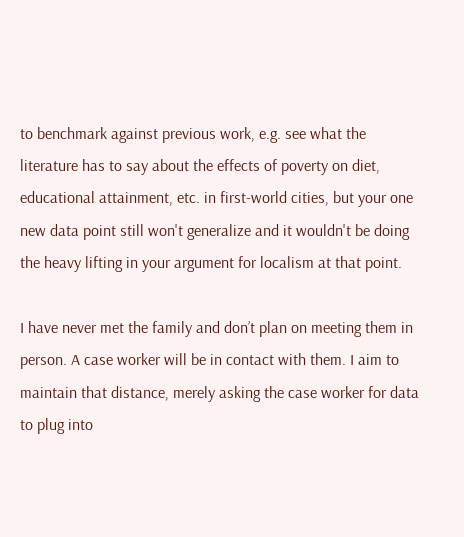to benchmark against previous work, e.g. see what the literature has to say about the effects of poverty on diet, educational attainment, etc. in first-world cities, but your one new data point still won't generalize and it wouldn't be doing the heavy lifting in your argument for localism at that point.

I have never met the family and don’t plan on meeting them in person. A case worker will be in contact with them. I aim to maintain that distance, merely asking the case worker for data to plug into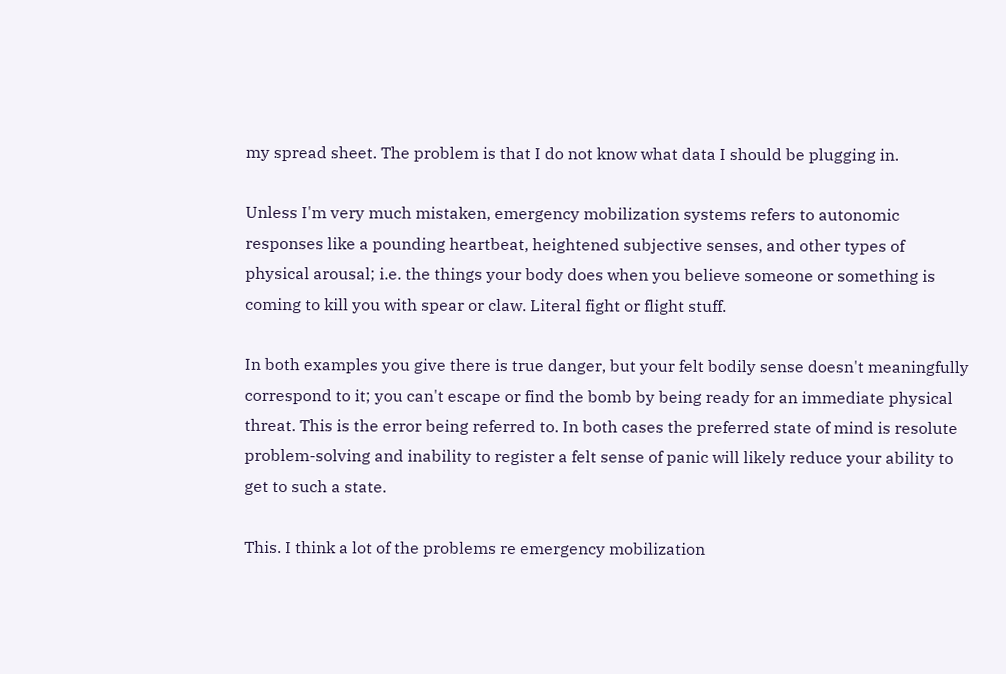my spread sheet. The problem is that I do not know what data I should be plugging in.

Unless I'm very much mistaken, emergency mobilization systems refers to autonomic responses like a pounding heartbeat, heightened subjective senses, and other types of physical arousal; i.e. the things your body does when you believe someone or something is coming to kill you with spear or claw. Literal fight or flight stuff.

In both examples you give there is true danger, but your felt bodily sense doesn't meaningfully correspond to it; you can't escape or find the bomb by being ready for an immediate physical threat. This is the error being referred to. In both cases the preferred state of mind is resolute problem-solving and inability to register a felt sense of panic will likely reduce your ability to get to such a state.

This. I think a lot of the problems re emergency mobilization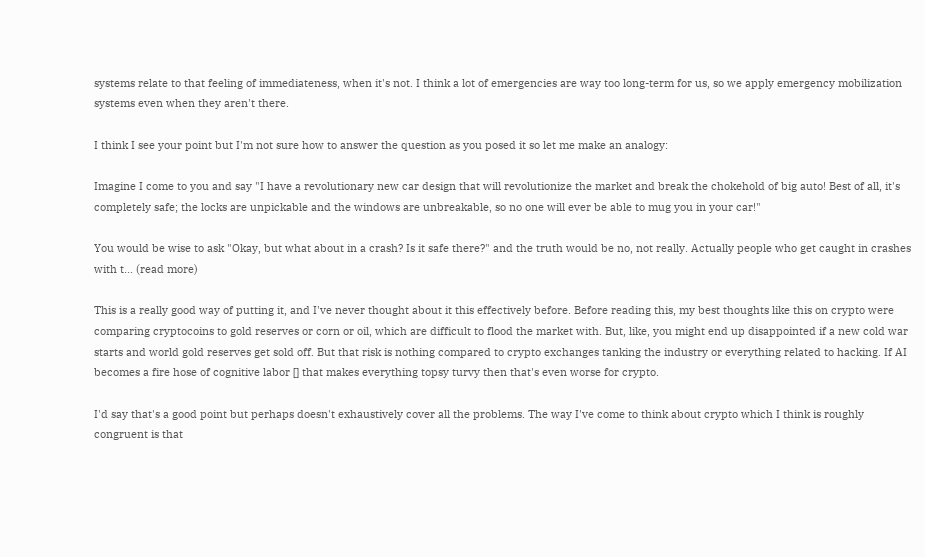systems relate to that feeling of immediateness, when it's not. I think a lot of emergencies are way too long-term for us, so we apply emergency mobilization systems even when they aren't there.

I think I see your point but I'm not sure how to answer the question as you posed it so let me make an analogy:

Imagine I come to you and say "I have a revolutionary new car design that will revolutionize the market and break the chokehold of big auto! Best of all, it's completely safe; the locks are unpickable and the windows are unbreakable, so no one will ever be able to mug you in your car!"

You would be wise to ask "Okay, but what about in a crash? Is it safe there?" and the truth would be no, not really. Actually people who get caught in crashes with t... (read more)

This is a really good way of putting it, and I've never thought about it this effectively before. Before reading this, my best thoughts like this on crypto were comparing cryptocoins to gold reserves or corn or oil, which are difficult to flood the market with. But, like, you might end up disappointed if a new cold war starts and world gold reserves get sold off. But that risk is nothing compared to crypto exchanges tanking the industry or everything related to hacking. If AI becomes a fire hose of cognitive labor [] that makes everything topsy turvy then that's even worse for crypto.

I'd say that's a good point but perhaps doesn't exhaustively cover all the problems. The way I've come to think about crypto which I think is roughly congruent is that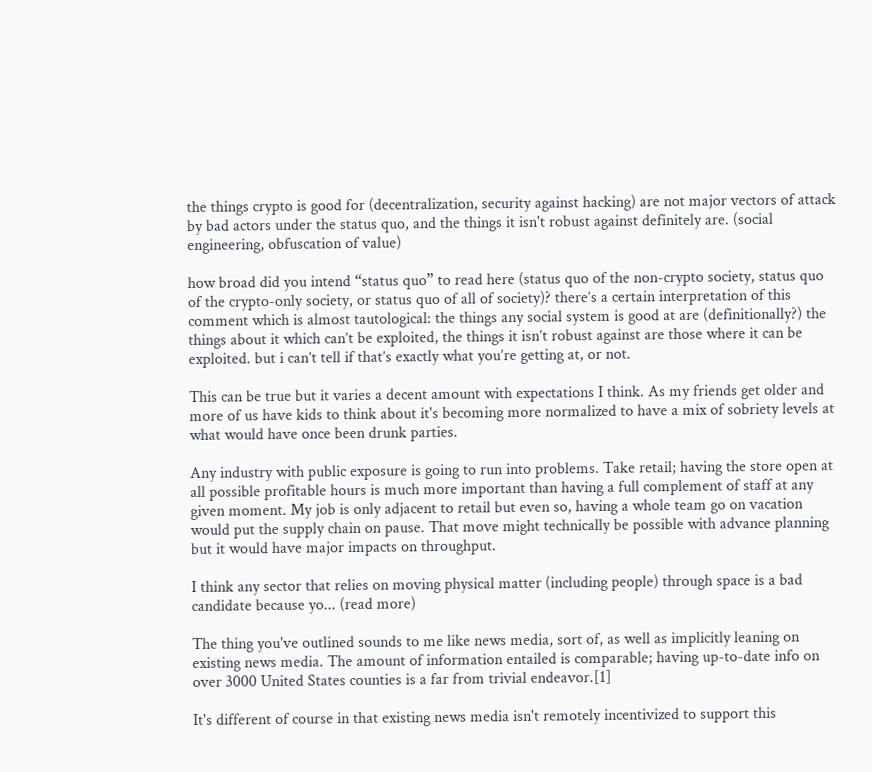the things crypto is good for (decentralization, security against hacking) are not major vectors of attack by bad actors under the status quo, and the things it isn't robust against definitely are. (social engineering, obfuscation of value)

how broad did you intend “status quo” to read here (status quo of the non-crypto society, status quo of the crypto-only society, or status quo of all of society)? there’s a certain interpretation of this comment which is almost tautological: the things any social system is good at are (definitionally?) the things about it which can’t be exploited, the things it isn’t robust against are those where it can be exploited. but i can’t tell if that’s exactly what you’re getting at, or not.

This can be true but it varies a decent amount with expectations I think. As my friends get older and more of us have kids to think about it's becoming more normalized to have a mix of sobriety levels at what would have once been drunk parties.

Any industry with public exposure is going to run into problems. Take retail; having the store open at all possible profitable hours is much more important than having a full complement of staff at any given moment. My job is only adjacent to retail but even so, having a whole team go on vacation would put the supply chain on pause. That move might technically be possible with advance planning but it would have major impacts on throughput.

I think any sector that relies on moving physical matter (including people) through space is a bad candidate because yo... (read more)

The thing you've outlined sounds to me like news media, sort of, as well as implicitly leaning on existing news media. The amount of information entailed is comparable; having up-to-date info on over 3000 United States counties is a far from trivial endeavor.[1]

It's different of course in that existing news media isn't remotely incentivized to support this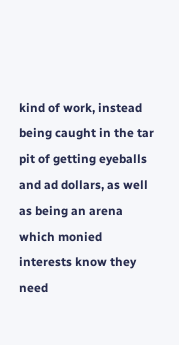kind of work, instead being caught in the tar pit of getting eyeballs and ad dollars, as well as being an arena which monied interests know they need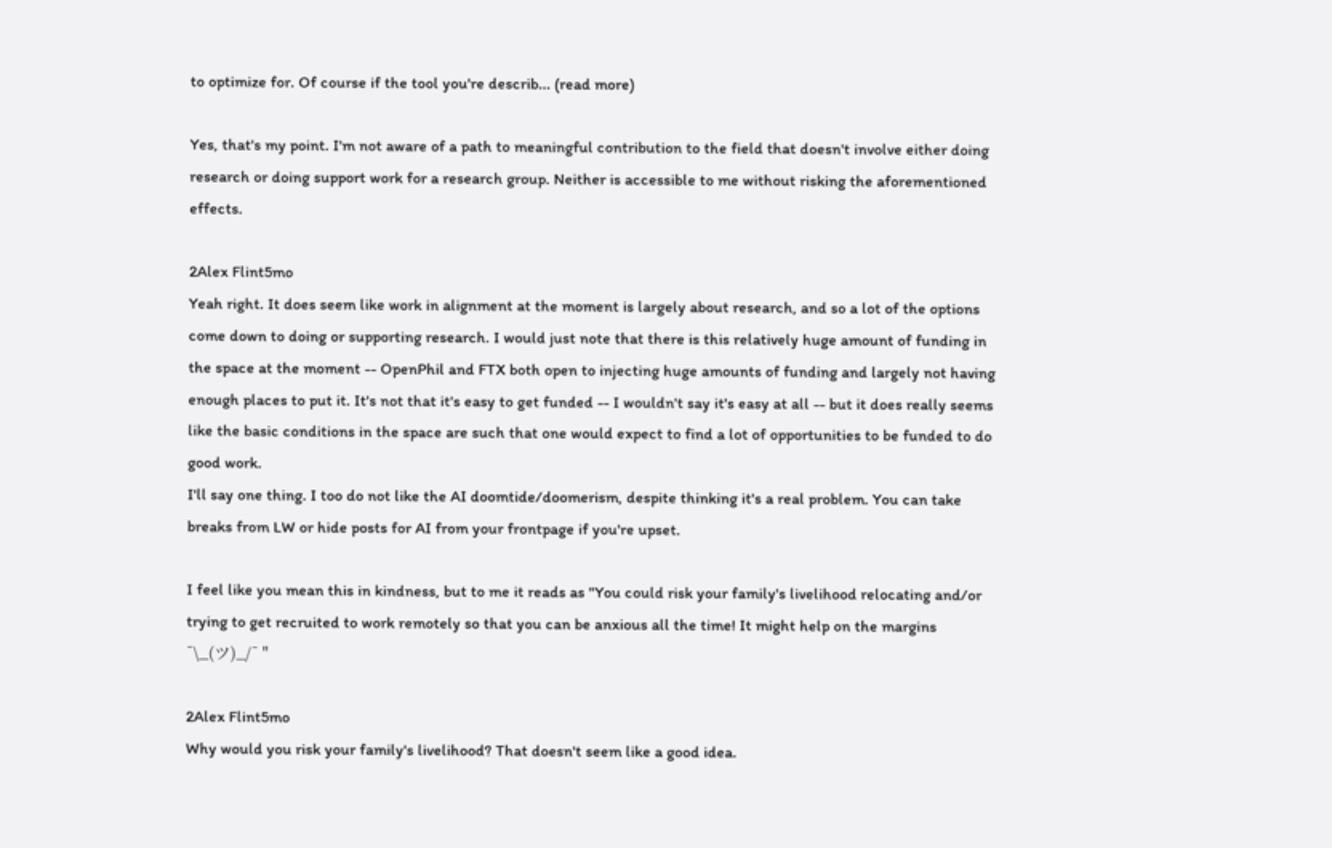to optimize for. Of course if the tool you're describ... (read more)

Yes, that's my point. I'm not aware of a path to meaningful contribution to the field that doesn't involve either doing research or doing support work for a research group. Neither is accessible to me without risking the aforementioned effects.

2Alex Flint5mo
Yeah right. It does seem like work in alignment at the moment is largely about research, and so a lot of the options come down to doing or supporting research. I would just note that there is this relatively huge amount of funding in the space at the moment -- OpenPhil and FTX both open to injecting huge amounts of funding and largely not having enough places to put it. It's not that it's easy to get funded -- I wouldn't say it's easy at all -- but it does really seems like the basic conditions in the space are such that one would expect to find a lot of opportunities to be funded to do good work.
I'll say one thing. I too do not like the AI doomtide/doomerism, despite thinking it's a real problem. You can take breaks from LW or hide posts for AI from your frontpage if you're upset.

I feel like you mean this in kindness, but to me it reads as "You could risk your family's livelihood relocating and/or trying to get recruited to work remotely so that you can be anxious all the time! It might help on the margins ¯\_(ツ)_/¯ "

2Alex Flint5mo
Why would you risk your family's livelihood? That doesn't seem like a good idea.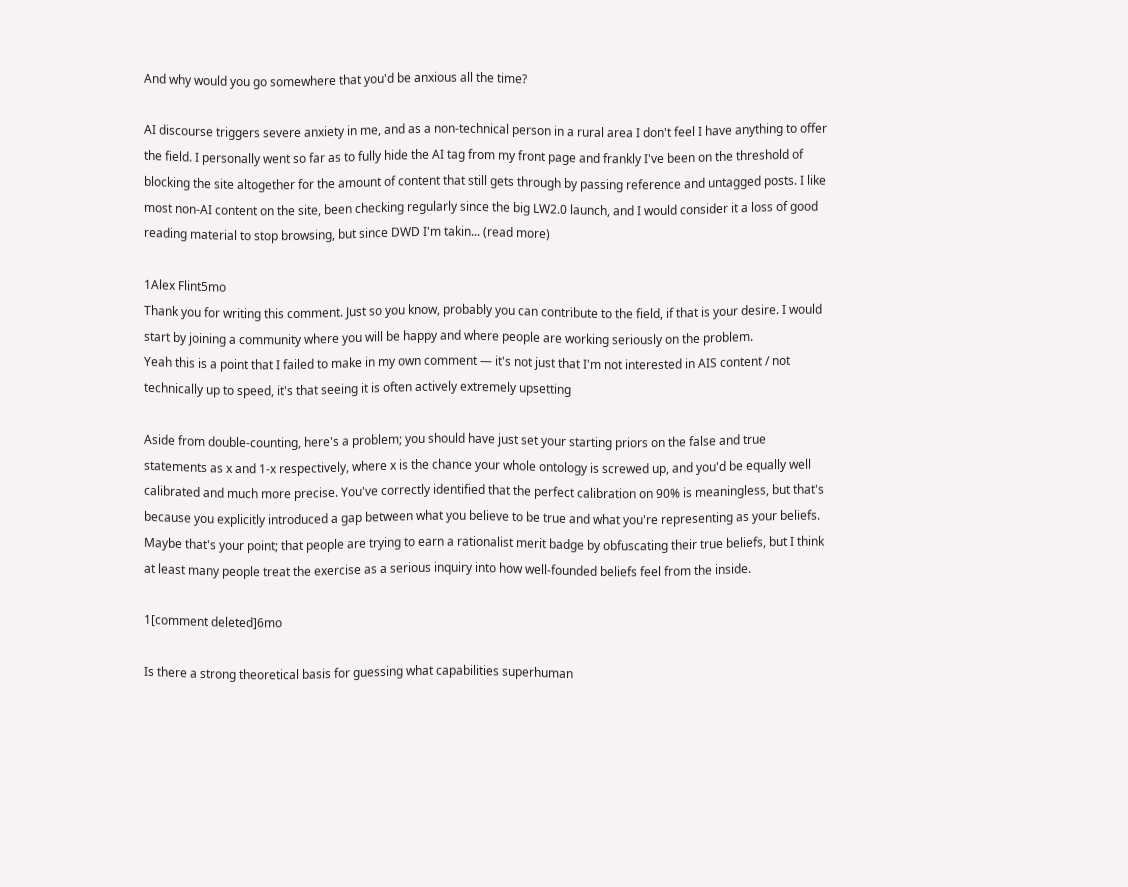And why would you go somewhere that you'd be anxious all the time?

AI discourse triggers severe anxiety in me, and as a non-technical person in a rural area I don't feel I have anything to offer the field. I personally went so far as to fully hide the AI tag from my front page and frankly I've been on the threshold of blocking the site altogether for the amount of content that still gets through by passing reference and untagged posts. I like most non-AI content on the site, been checking regularly since the big LW2.0 launch, and I would consider it a loss of good reading material to stop browsing, but since DWD I'm takin... (read more)

1Alex Flint5mo
Thank you for writing this comment. Just so you know, probably you can contribute to the field, if that is your desire. I would start by joining a community where you will be happy and where people are working seriously on the problem.
Yeah this is a point that I failed to make in my own comment — it's not just that I'm not interested in AIS content / not technically up to speed, it's that seeing it is often actively extremely upsetting

Aside from double-counting, here's a problem; you should have just set your starting priors on the false and true statements as x and 1-x respectively, where x is the chance your whole ontology is screwed up, and you'd be equally well calibrated and much more precise. You've correctly identified that the perfect calibration on 90% is meaningless, but that's because you explicitly introduced a gap between what you believe to be true and what you're representing as your beliefs. Maybe that's your point; that people are trying to earn a rationalist merit badge by obfuscating their true beliefs, but I think at least many people treat the exercise as a serious inquiry into how well-founded beliefs feel from the inside.

1[comment deleted]6mo

Is there a strong theoretical basis for guessing what capabilities superhuman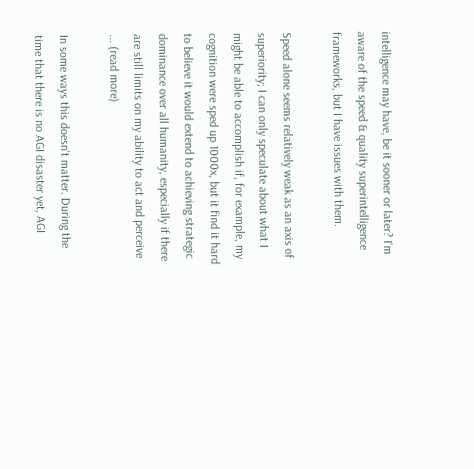intelligence may have, be it sooner or later? I'm aware of the speed & quality superintelligence frameworks, but I have issues with them.

Speed alone seems relatively weak as an axis of superiority; I can only speculate about what I might be able to accomplish if, for example, my cognition were sped up 1000x, but it find it hard to believe it would extend to achieving strategic dominance over all humanity, especially if there are still limits on my ability to act and perceive ... (read more)

In some ways this doesn't matter. During the time that there is no AGI disaster yet, AGI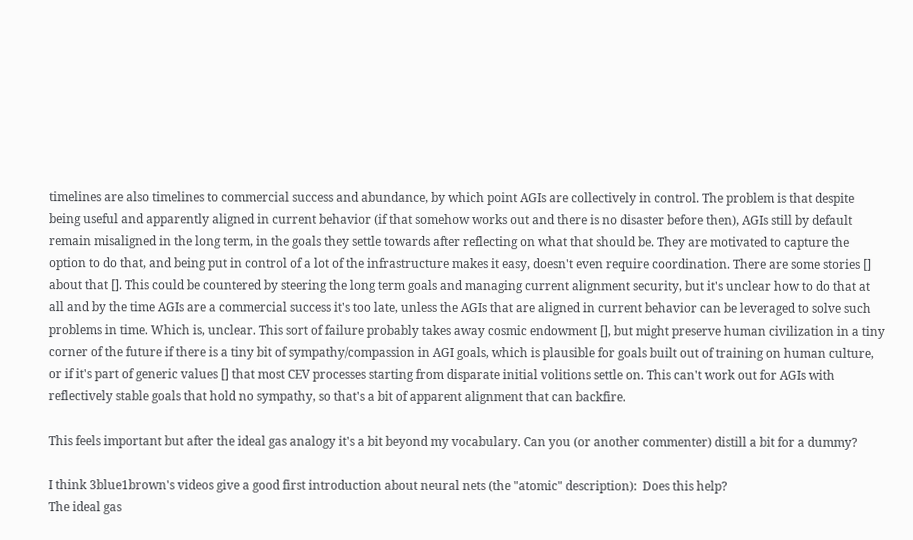timelines are also timelines to commercial success and abundance, by which point AGIs are collectively in control. The problem is that despite being useful and apparently aligned in current behavior (if that somehow works out and there is no disaster before then), AGIs still by default remain misaligned in the long term, in the goals they settle towards after reflecting on what that should be. They are motivated to capture the option to do that, and being put in control of a lot of the infrastructure makes it easy, doesn't even require coordination. There are some stories [] about that []. This could be countered by steering the long term goals and managing current alignment security, but it's unclear how to do that at all and by the time AGIs are a commercial success it's too late, unless the AGIs that are aligned in current behavior can be leveraged to solve such problems in time. Which is, unclear. This sort of failure probably takes away cosmic endowment [], but might preserve human civilization in a tiny corner of the future if there is a tiny bit of sympathy/compassion in AGI goals, which is plausible for goals built out of training on human culture, or if it's part of generic values [] that most CEV processes starting from disparate initial volitions settle on. This can't work out for AGIs with reflectively stable goals that hold no sympathy, so that's a bit of apparent alignment that can backfire.

This feels important but after the ideal gas analogy it's a bit beyond my vocabulary. Can you (or another commenter) distill a bit for a dummy?

I think 3blue1brown's videos give a good first introduction about neural nets (the "atomic" description):  Does this help?
The ideal gas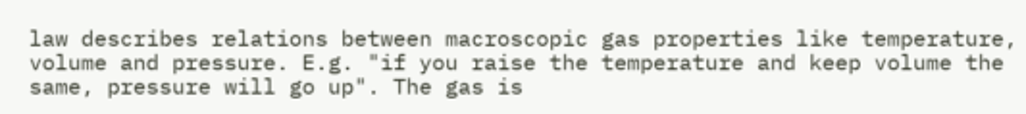law describes relations between macroscopic gas properties like temperature, volume and pressure. E.g. "if you raise the temperature and keep volume the same, pressure will go up". The gas is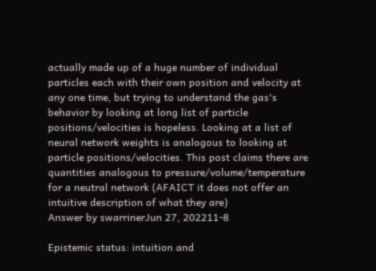actually made up of a huge number of individual particles each with their own position and velocity at any one time, but trying to understand the gas's behavior by looking at long list of particle positions/velocities is hopeless. Looking at a list of neural network weights is analogous to looking at particle positions/velocities. This post claims there are quantities analogous to pressure/volume/temperature for a neutral network (AFAICT it does not offer an intuitive description of what they are)
Answer by swarrinerJun 27, 202211-8

Epistemic status: intuition and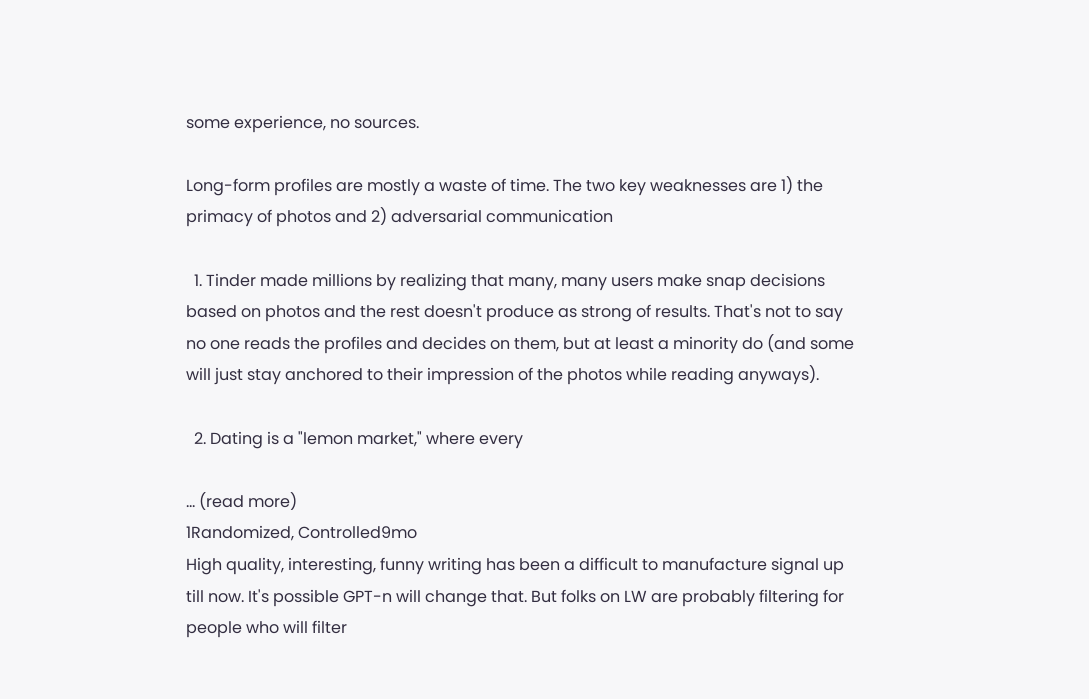some experience, no sources.

Long-form profiles are mostly a waste of time. The two key weaknesses are 1) the primacy of photos and 2) adversarial communication

  1. Tinder made millions by realizing that many, many users make snap decisions based on photos and the rest doesn't produce as strong of results. That's not to say no one reads the profiles and decides on them, but at least a minority do (and some will just stay anchored to their impression of the photos while reading anyways).

  2. Dating is a "lemon market," where every

... (read more)
1Randomized, Controlled9mo
High quality, interesting, funny writing has been a difficult to manufacture signal up till now. It's possible GPT-n will change that. But folks on LW are probably filtering for people who will filter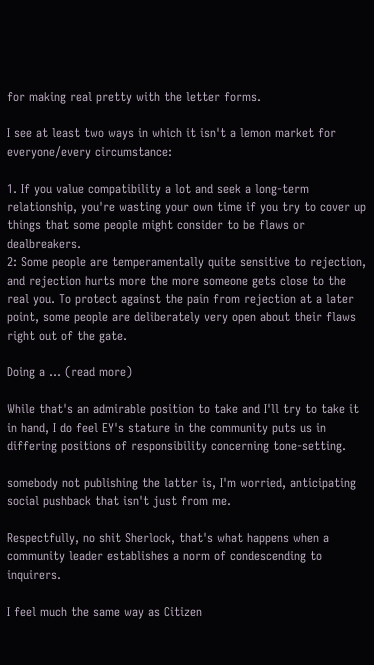for making real pretty with the letter forms.

I see at least two ways in which it isn't a lemon market for everyone/every circumstance:

1. If you value compatibility a lot and seek a long-term relationship, you're wasting your own time if you try to cover up things that some people might consider to be flaws or dealbreakers.
2: Some people are temperamentally quite sensitive to rejection, and rejection hurts more the more someone gets close to the real you. To protect against the pain from rejection at a later point, some people are deliberately very open about their flaws right out of the gate.

Doing a ... (read more)

While that's an admirable position to take and I'll try to take it in hand, I do feel EY's stature in the community puts us in differing positions of responsibility concerning tone-setting.

somebody not publishing the latter is, I'm worried, anticipating social pushback that isn't just from me.

Respectfully, no shit Sherlock, that's what happens when a community leader establishes a norm of condescending to inquirers.

I feel much the same way as Citizen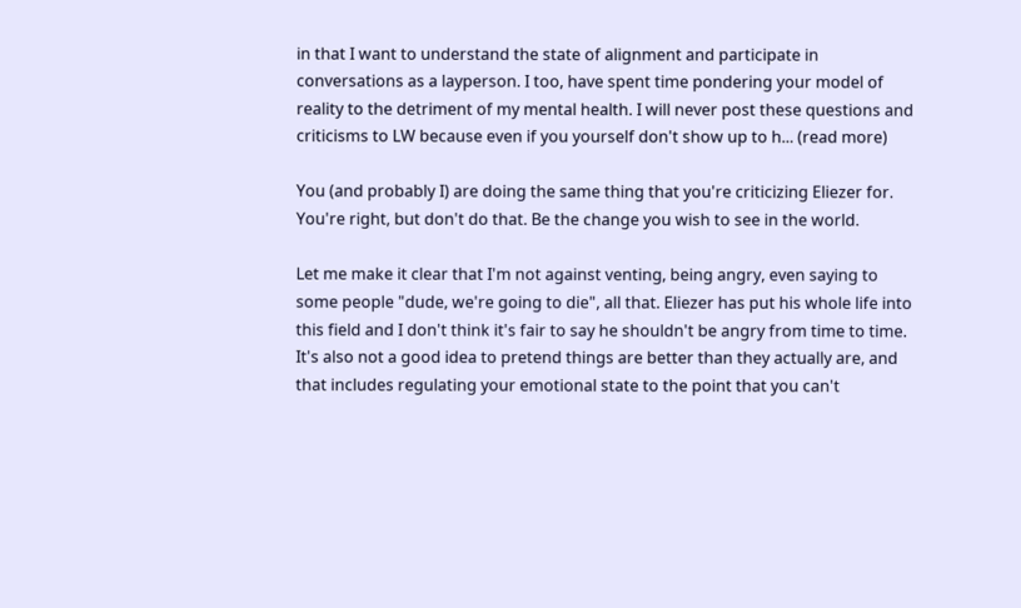in that I want to understand the state of alignment and participate in conversations as a layperson. I too, have spent time pondering your model of reality to the detriment of my mental health. I will never post these questions and criticisms to LW because even if you yourself don't show up to h... (read more)

You (and probably I) are doing the same thing that you're criticizing Eliezer for. You're right, but don't do that. Be the change you wish to see in the world.

Let me make it clear that I'm not against venting, being angry, even saying to some people "dude, we're going to die", all that. Eliezer has put his whole life into this field and I don't think it's fair to say he shouldn't be angry from time to time. It's also not a good idea to pretend things are better than they actually are, and that includes regulating your emotional state to the point that you can't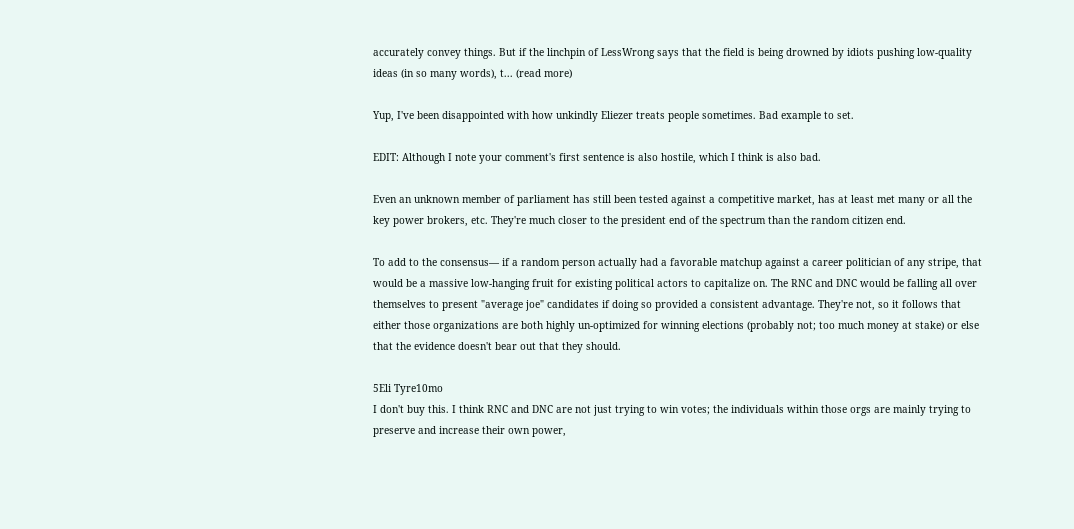accurately convey things. But if the linchpin of LessWrong says that the field is being drowned by idiots pushing low-quality ideas (in so many words), t... (read more)

Yup, I've been disappointed with how unkindly Eliezer treats people sometimes. Bad example to set.

EDIT: Although I note your comment's first sentence is also hostile, which I think is also bad.

Even an unknown member of parliament has still been tested against a competitive market, has at least met many or all the key power brokers, etc. They're much closer to the president end of the spectrum than the random citizen end.

To add to the consensus— if a random person actually had a favorable matchup against a career politician of any stripe, that would be a massive low-hanging fruit for existing political actors to capitalize on. The RNC and DNC would be falling all over themselves to present "average joe" candidates if doing so provided a consistent advantage. They're not, so it follows that either those organizations are both highly un-optimized for winning elections (probably not; too much money at stake) or else that the evidence doesn't bear out that they should.

5Eli Tyre10mo
I don't buy this. I think RNC and DNC are not just trying to win votes; the individuals within those orgs are mainly trying to preserve and increase their own power,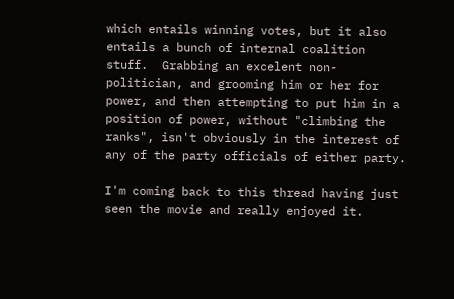which entails winning votes, but it also entails a bunch of internal coalition stuff.  Grabbing an excelent non-politician, and grooming him or her for power, and then attempting to put him in a position of power, without "climbing the ranks", isn't obviously in the interest of any of the party officials of either party.

I'm coming back to this thread having just seen the movie and really enjoyed it.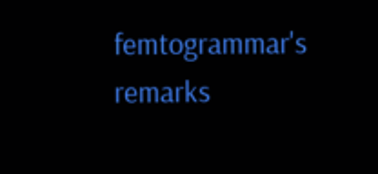femtogrammar's remarks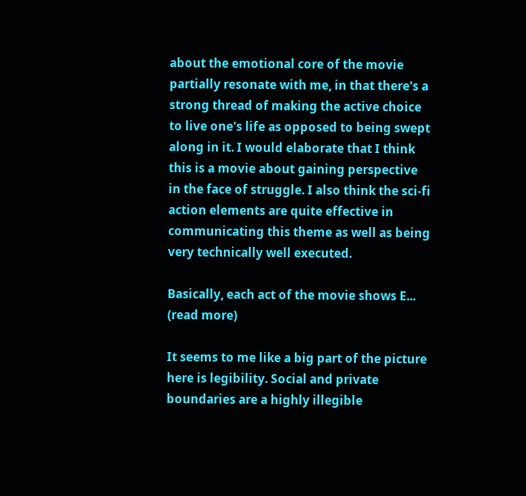about the emotional core of the movie partially resonate with me, in that there's a strong thread of making the active choice to live one's life as opposed to being swept along in it. I would elaborate that I think this is a movie about gaining perspective in the face of struggle. I also think the sci-fi action elements are quite effective in communicating this theme as well as being very technically well executed.

Basically, each act of the movie shows E... (read more)

It seems to me like a big part of the picture here is legibility. Social and private boundaries are a highly illegible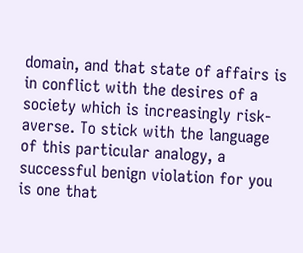domain, and that state of affairs is in conflict with the desires of a society which is increasingly risk-averse. To stick with the language of this particular analogy, a successful benign violation for you is one that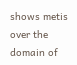shows metis over the domain of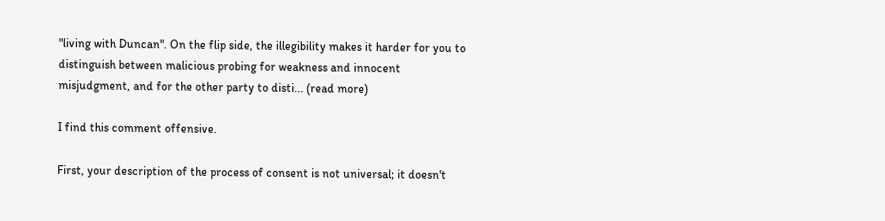"living with Duncan". On the flip side, the illegibility makes it harder for you to distinguish between malicious probing for weakness and innocent misjudgment, and for the other party to disti... (read more)

I find this comment offensive.

First, your description of the process of consent is not universal; it doesn't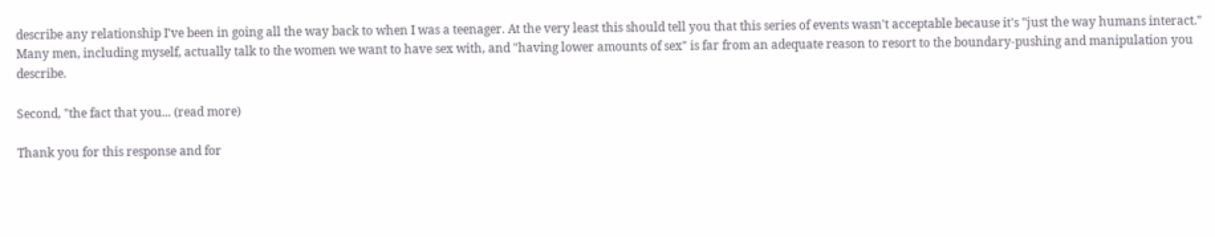describe any relationship I've been in going all the way back to when I was a teenager. At the very least this should tell you that this series of events wasn't acceptable because it's "just the way humans interact." Many men, including myself, actually talk to the women we want to have sex with, and "having lower amounts of sex" is far from an adequate reason to resort to the boundary-pushing and manipulation you describe.

Second, "the fact that you... (read more)

Thank you for this response and for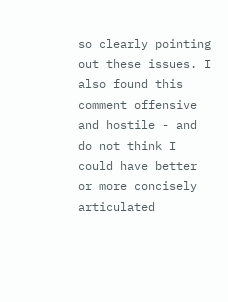so clearly pointing out these issues. I also found this comment offensive and hostile - and do not think I could have better or more concisely articulated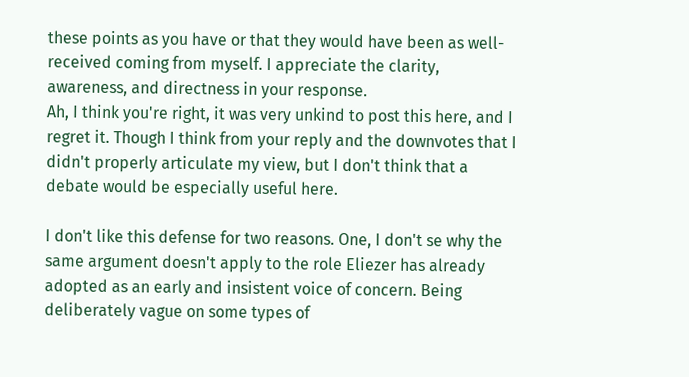these points as you have or that they would have been as well-received coming from myself. I appreciate the clarity, awareness, and directness in your response.
Ah, I think you're right, it was very unkind to post this here, and I regret it. Though I think from your reply and the downvotes that I didn't properly articulate my view, but I don't think that a debate would be especially useful here.

I don't like this defense for two reasons. One, I don't se why the same argument doesn't apply to the role Eliezer has already adopted as an early and insistent voice of concern. Being deliberately vague on some types of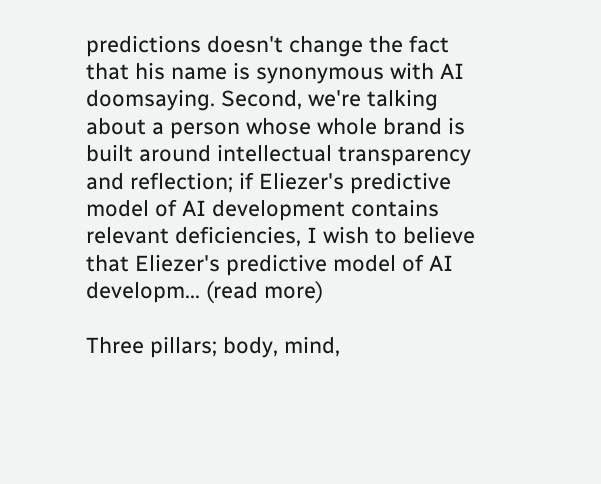predictions doesn't change the fact that his name is synonymous with AI doomsaying. Second, we're talking about a person whose whole brand is built around intellectual transparency and reflection; if Eliezer's predictive model of AI development contains relevant deficiencies, I wish to believe that Eliezer's predictive model of AI developm... (read more)

Three pillars; body, mind,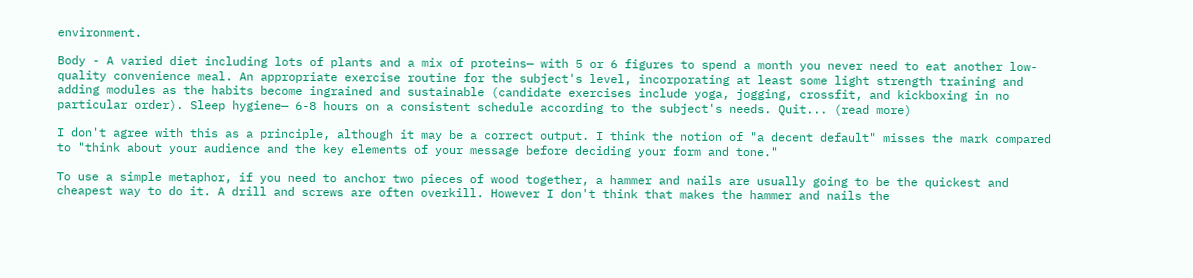environment.

Body - A varied diet including lots of plants and a mix of proteins— with 5 or 6 figures to spend a month you never need to eat another low-quality convenience meal. An appropriate exercise routine for the subject's level, incorporating at least some light strength training and adding modules as the habits become ingrained and sustainable (candidate exercises include yoga, jogging, crossfit, and kickboxing in no particular order). Sleep hygiene— 6-8 hours on a consistent schedule according to the subject's needs. Quit... (read more)

I don't agree with this as a principle, although it may be a correct output. I think the notion of "a decent default" misses the mark compared to "think about your audience and the key elements of your message before deciding your form and tone."

To use a simple metaphor, if you need to anchor two pieces of wood together, a hammer and nails are usually going to be the quickest and cheapest way to do it. A drill and screws are often overkill. However I don't think that makes the hammer and nails the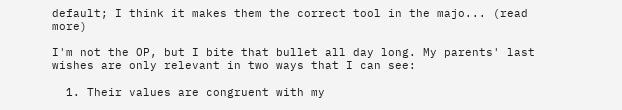default; I think it makes them the correct tool in the majo... (read more)

I'm not the OP, but I bite that bullet all day long. My parents' last wishes are only relevant in two ways that I can see:

  1. Their values are congruent with my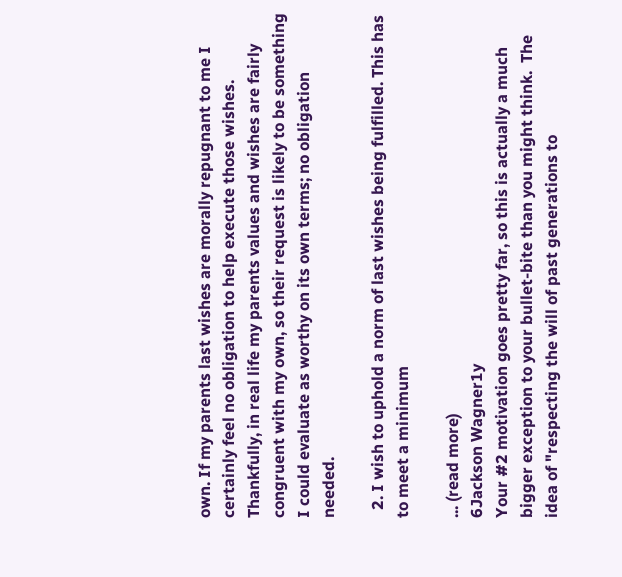own. If my parents last wishes are morally repugnant to me I certainly feel no obligation to help execute those wishes. Thankfully, in real life my parents values and wishes are fairly congruent with my own, so their request is likely to be something I could evaluate as worthy on its own terms; no obligation needed.

  2. I wish to uphold a norm of last wishes being fulfilled. This has to meet a minimum

... (read more)
6Jackson Wagner1y
Your #2 motivation goes pretty far, so this is actually a much bigger exception to your bullet-bite than you might think.  The idea of "respecting the will of past generations to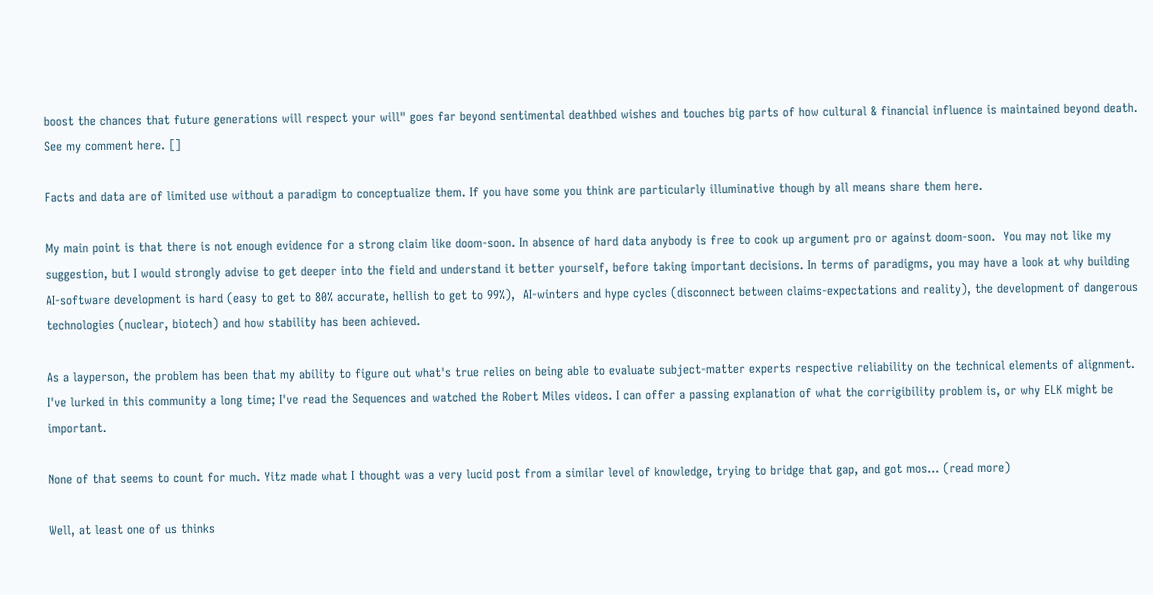boost the chances that future generations will respect your will" goes far beyond sentimental deathbed wishes and touches big parts of how cultural & financial influence is maintained beyond death.  See my comment here. []

Facts and data are of limited use without a paradigm to conceptualize them. If you have some you think are particularly illuminative though by all means share them here.

My main point is that there is not enough evidence for a strong claim like doom-soon. In absence of hard data anybody is free to cook up argument pro or against doom-soon.  You may not like my suggestion, but I would strongly advise to get deeper into the field and understand it better yourself, before taking important decisions. In terms of paradigms, you may have a look at why building AI-software development is hard (easy to get to 80% accurate, hellish to get to 99%),  AI-winters and hype cycles (disconnect between claims-expectations and reality), the development of dangerous technologies (nuclear, biotech) and how stability has been achieved.

As a layperson, the problem has been that my ability to figure out what's true relies on being able to evaluate subject-matter experts respective reliability on the technical elements of alignment. I've lurked in this community a long time; I've read the Sequences and watched the Robert Miles videos. I can offer a passing explanation of what the corrigibility problem is, or why ELK might be important.

None of that seems to count for much. Yitz made what I thought was a very lucid post from a similar level of knowledge, trying to bridge that gap, and got mos... (read more)

Well, at least one of us thinks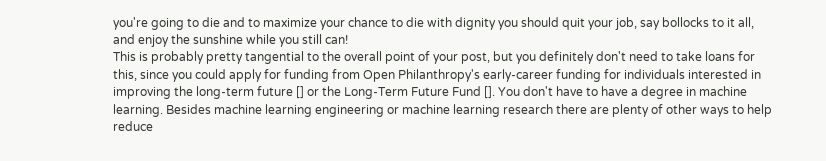you're going to die and to maximize your chance to die with dignity you should quit your job, say bollocks to it all, and enjoy the sunshine while you still can!
This is probably pretty tangential to the overall point of your post, but you definitely don't need to take loans for this, since you could apply for funding from Open Philanthropy's early-career funding for individuals interested in improving the long-term future [] or the Long-Term Future Fund []. You don't have to have a degree in machine learning. Besides machine learning engineering or machine learning research there are plenty of other ways to help reduce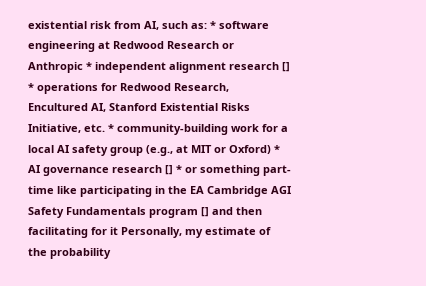existential risk from AI, such as: * software engineering at Redwood Research or Anthropic * independent alignment research [] * operations for Redwood Research, Encultured AI, Stanford Existential Risks Initiative, etc. * community-building work for a local AI safety group (e.g., at MIT or Oxford) * AI governance research [] * or something part-time like participating in the EA Cambridge AGI Safety Fundamentals program [] and then facilitating for it Personally, my estimate of the probability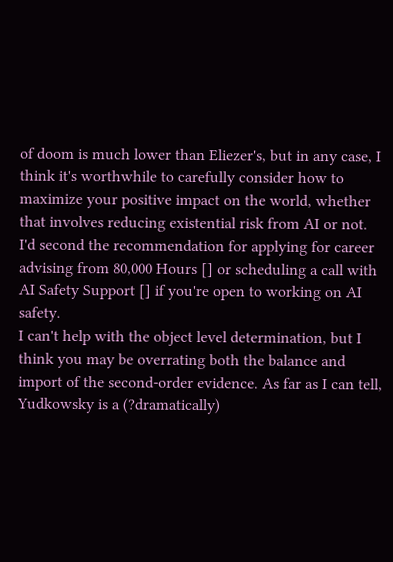of doom is much lower than Eliezer's, but in any case, I think it's worthwhile to carefully consider how to maximize your positive impact on the world, whether that involves reducing existential risk from AI or not. I'd second the recommendation for applying for career advising from 80,000 Hours [] or scheduling a call with AI Safety Support [] if you're open to working on AI safety.
I can't help with the object level determination, but I think you may be overrating both the balance and import of the second-order evidence. As far as I can tell, Yudkowsky is a (?dramatically)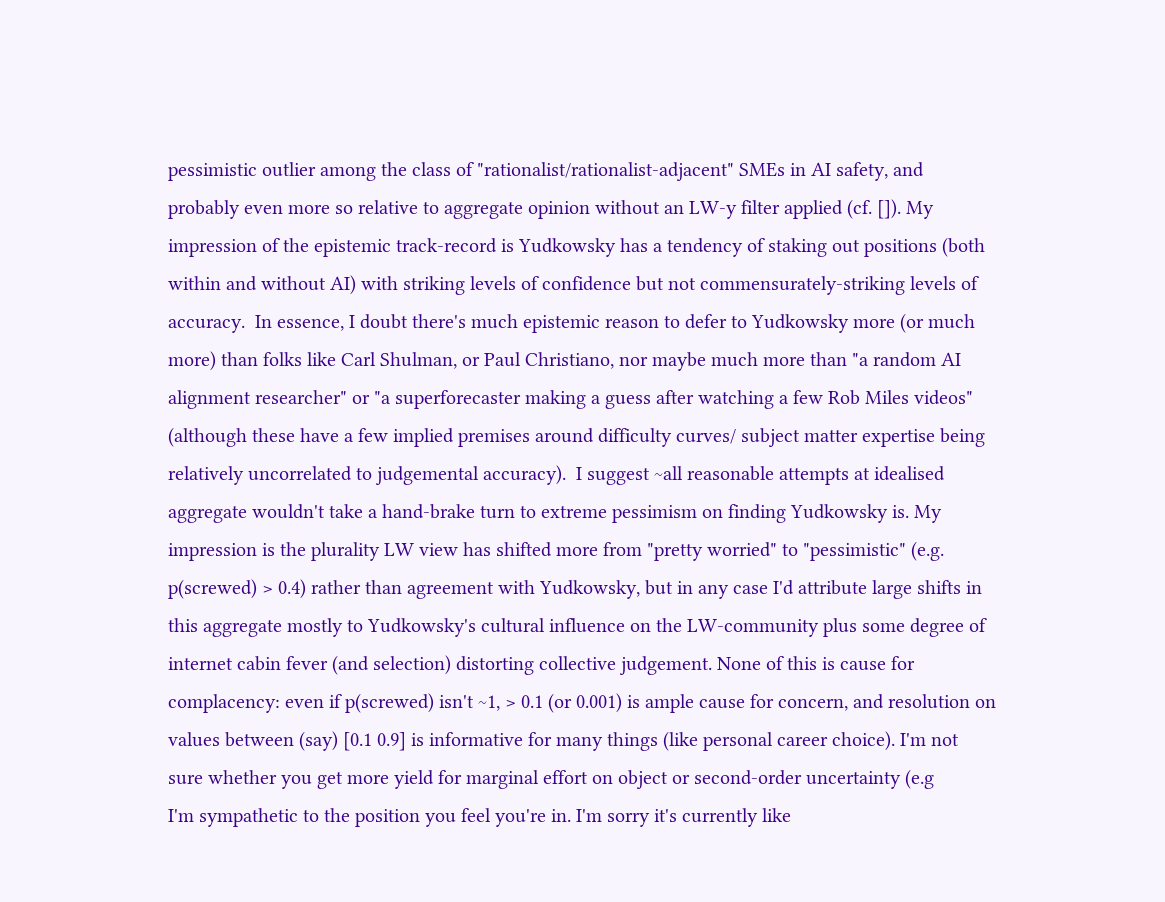pessimistic outlier among the class of "rationalist/rationalist-adjacent" SMEs in AI safety, and probably even more so relative to aggregate opinion without an LW-y filter applied (cf. []). My impression of the epistemic track-record is Yudkowsky has a tendency of staking out positions (both within and without AI) with striking levels of confidence but not commensurately-striking levels of accuracy.  In essence, I doubt there's much epistemic reason to defer to Yudkowsky more (or much more) than folks like Carl Shulman, or Paul Christiano, nor maybe much more than "a random AI alignment researcher" or "a superforecaster making a guess after watching a few Rob Miles videos" (although these have a few implied premises around difficulty curves/ subject matter expertise being relatively uncorrelated to judgemental accuracy).  I suggest ~all reasonable attempts at idealised aggregate wouldn't take a hand-brake turn to extreme pessimism on finding Yudkowsky is. My impression is the plurality LW view has shifted more from "pretty worried" to "pessimistic" (e.g. p(screwed) > 0.4) rather than agreement with Yudkowsky, but in any case I'd attribute large shifts in this aggregate mostly to Yudkowsky's cultural influence on the LW-community plus some degree of internet cabin fever (and selection) distorting collective judgement. None of this is cause for complacency: even if p(screwed) isn't ~1, > 0.1 (or 0.001) is ample cause for concern, and resolution on values between (say) [0.1 0.9] is informative for many things (like personal career choice). I'm not sure whether you get more yield for marginal effort on object or second-order uncertainty (e.g
I'm sympathetic to the position you feel you're in. I'm sorry it's currently like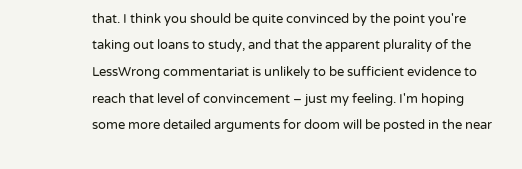that. I think you should be quite convinced by the point you're taking out loans to study, and that the apparent plurality of the LessWrong commentariat is unlikely to be sufficient evidence to reach that level of convincement – just my feeling. I'm hoping some more detailed arguments for doom will be posted in the near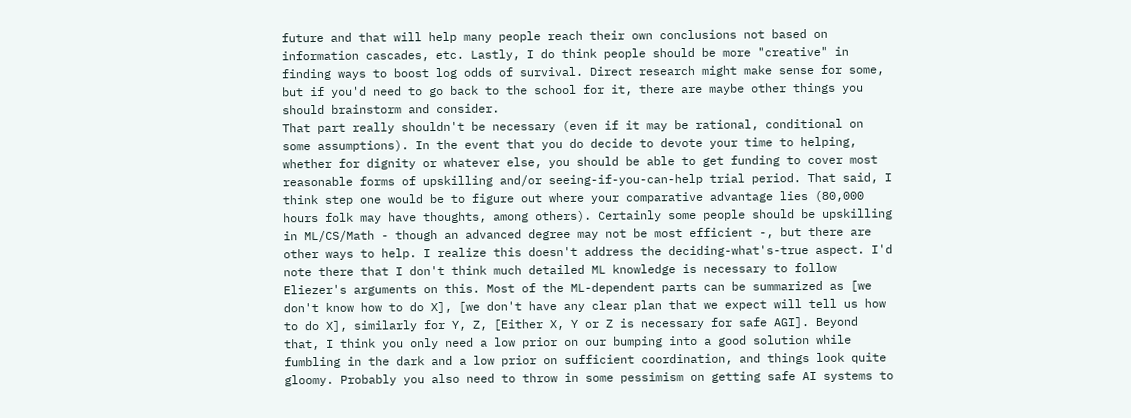future and that will help many people reach their own conclusions not based on information cascades, etc. Lastly, I do think people should be more "creative" in finding ways to boost log odds of survival. Direct research might make sense for some, but if you'd need to go back to the school for it, there are maybe other things you should brainstorm and consider.
That part really shouldn't be necessary (even if it may be rational, conditional on some assumptions). In the event that you do decide to devote your time to helping, whether for dignity or whatever else, you should be able to get funding to cover most reasonable forms of upskilling and/or seeing-if-you-can-help trial period. That said, I think step one would be to figure out where your comparative advantage lies (80,000 hours folk may have thoughts, among others). Certainly some people should be upskilling in ML/CS/Math - though an advanced degree may not be most efficient -, but there are other ways to help. I realize this doesn't address the deciding-what's-true aspect. I'd note there that I don't think much detailed ML knowledge is necessary to follow Eliezer's arguments on this. Most of the ML-dependent parts can be summarized as [we don't know how to do X], [we don't have any clear plan that we expect will tell us how to do X], similarly for Y, Z, [Either X, Y or Z is necessary for safe AGI]. Beyond that, I think you only need a low prior on our bumping into a good solution while fumbling in the dark and a low prior on sufficient coordination, and things look quite gloomy. Probably you also need to throw in some pessimism on getting safe AI systems to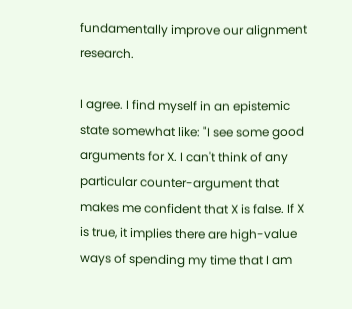fundamentally improve our alignment research.

I agree. I find myself in an epistemic state somewhat like: "I see some good arguments for X. I can't think of any particular counter-argument that makes me confident that X is false. If X is true, it implies there are high-value ways of spending my time that I am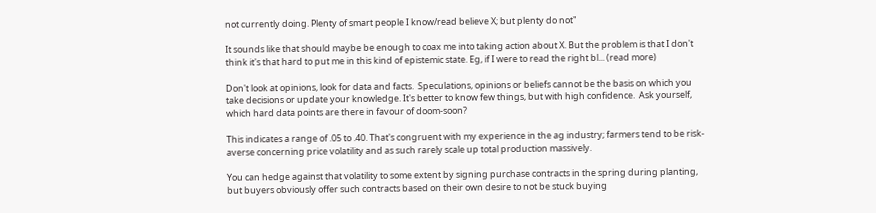not currently doing. Plenty of smart people I know/read believe X; but plenty do not"

It sounds like that should maybe be enough to coax me into taking action about X. But the problem is that I don't think it's that hard to put me in this kind of epistemic state. Eg, if I were to read the right bl... (read more)

Don't look at opinions, look for data and facts.  Speculations, opinions or beliefs cannot be the basis on which you take decisions or update your knowledge. It's better to know few things, but with high confidence.  Ask yourself, which hard data points are there in favour of doom-soon?

This indicates a range of .05 to .40. That's congruent with my experience in the ag industry; farmers tend to be risk-averse concerning price volatility and as such rarely scale up total production massively.

You can hedge against that volatility to some extent by signing purchase contracts in the spring during planting, but buyers obviously offer such contracts based on their own desire to not be stuck buying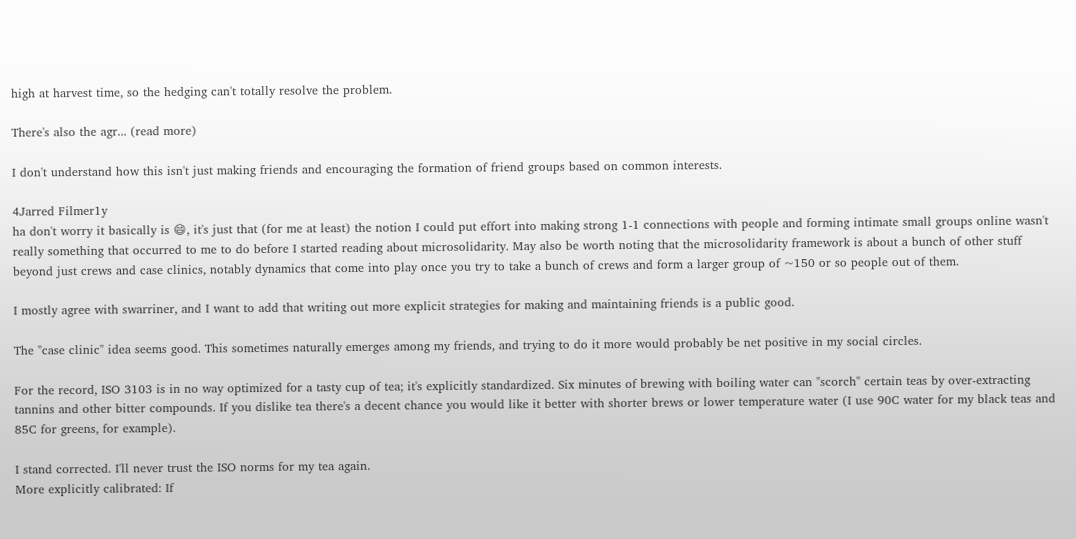high at harvest time, so the hedging can't totally resolve the problem.

There's also the agr... (read more)

I don't understand how this isn't just making friends and encouraging the formation of friend groups based on common interests.

4Jarred Filmer1y
ha don't worry it basically is 😄, it's just that (for me at least) the notion I could put effort into making strong 1-1 connections with people and forming intimate small groups online wasn't really something that occurred to me to do before I started reading about microsolidarity. May also be worth noting that the microsolidarity framework is about a bunch of other stuff beyond just crews and case clinics, notably dynamics that come into play once you try to take a bunch of crews and form a larger group of ~150 or so people out of them.

I mostly agree with swarriner, and I want to add that writing out more explicit strategies for making and maintaining friends is a public good.

The "case clinic" idea seems good. This sometimes naturally emerges among my friends, and trying to do it more would probably be net positive in my social circles.

For the record, ISO 3103 is in no way optimized for a tasty cup of tea; it's explicitly standardized. Six minutes of brewing with boiling water can "scorch" certain teas by over-extracting tannins and other bitter compounds. If you dislike tea there's a decent chance you would like it better with shorter brews or lower temperature water (I use 90C water for my black teas and 85C for greens, for example).

I stand corrected. I'll never trust the ISO norms for my tea again.
More explicitly calibrated: If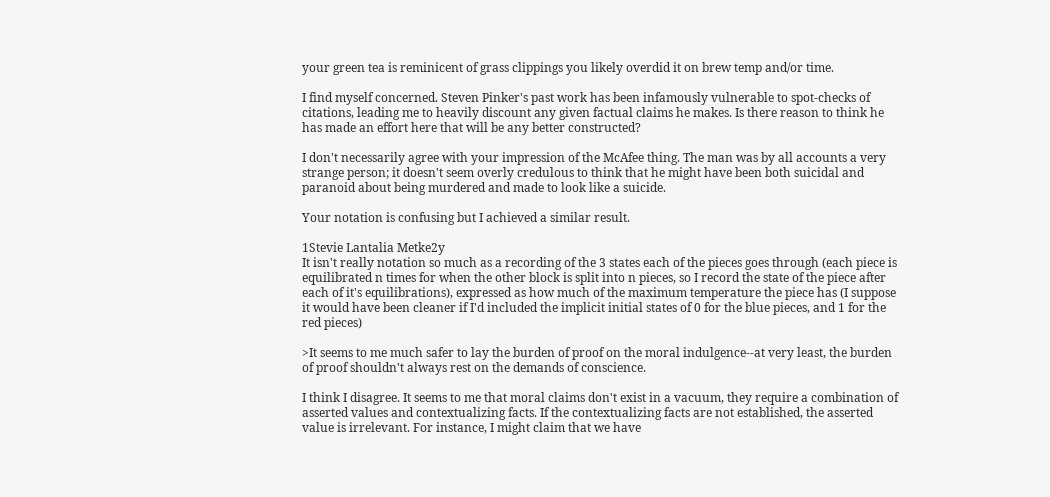your green tea is reminicent of grass clippings you likely overdid it on brew temp and/or time.

I find myself concerned. Steven Pinker's past work has been infamously vulnerable to spot-checks of citations, leading me to heavily discount any given factual claims he makes. Is there reason to think he has made an effort here that will be any better constructed?

I don't necessarily agree with your impression of the McAfee thing. The man was by all accounts a very strange person; it doesn't seem overly credulous to think that he might have been both suicidal and paranoid about being murdered and made to look like a suicide.

Your notation is confusing but I achieved a similar result.

1Stevie Lantalia Metke2y
It isn't really notation so much as a recording of the 3 states each of the pieces goes through (each piece is equilibrated n times for when the other block is split into n pieces, so I record the state of the piece after each of it's equilibrations), expressed as how much of the maximum temperature the piece has (I suppose it would have been cleaner if I'd included the implicit initial states of 0 for the blue pieces, and 1 for the red pieces)

>It seems to me much safer to lay the burden of proof on the moral indulgence--at very least, the burden of proof shouldn't always rest on the demands of conscience.

I think I disagree. It seems to me that moral claims don't exist in a vacuum, they require a combination of asserted values and contextualizing facts. If the contextualizing facts are not established, the asserted value is irrelevant. For instance, I might claim that we have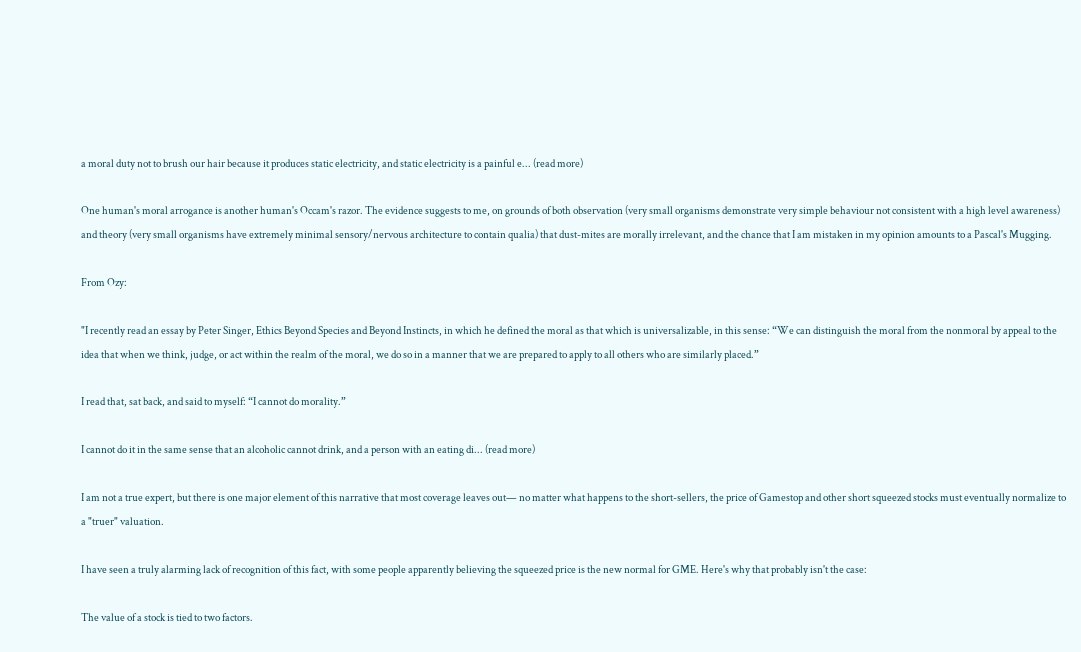a moral duty not to brush our hair because it produces static electricity, and static electricity is a painful e... (read more)

One human's moral arrogance is another human's Occam's razor. The evidence suggests to me, on grounds of both observation (very small organisms demonstrate very simple behaviour not consistent with a high level awareness) and theory (very small organisms have extremely minimal sensory/nervous architecture to contain qualia) that dust-mites are morally irrelevant, and the chance that I am mistaken in my opinion amounts to a Pascal's Mugging.

From Ozy:

"I recently read an essay by Peter Singer, Ethics Beyond Species and Beyond Instincts, in which he defined the moral as that which is universalizable, in this sense: “We can distinguish the moral from the nonmoral by appeal to the idea that when we think, judge, or act within the realm of the moral, we do so in a manner that we are prepared to apply to all others who are similarly placed.”

I read that, sat back, and said to myself: “I cannot do morality.”

I cannot do it in the same sense that an alcoholic cannot drink, and a person with an eating di... (read more)

I am not a true expert, but there is one major element of this narrative that most coverage leaves out— no matter what happens to the short-sellers, the price of Gamestop and other short squeezed stocks must eventually normalize to a "truer" valuation.

I have seen a truly alarming lack of recognition of this fact, with some people apparently believing the squeezed price is the new normal for GME. Here's why that probably isn't the case:

The value of a stock is tied to two factors.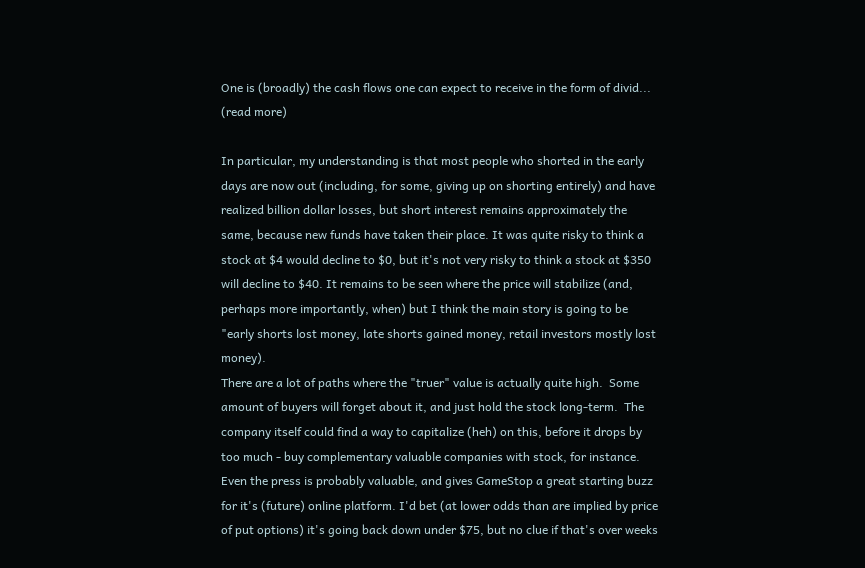One is (broadly) the cash flows one can expect to receive in the form of divid... (read more)

In particular, my understanding is that most people who shorted in the early days are now out (including, for some, giving up on shorting entirely) and have realized billion dollar losses, but short interest remains approximately the same, because new funds have taken their place. It was quite risky to think a stock at $4 would decline to $0, but it's not very risky to think a stock at $350 will decline to $40. It remains to be seen where the price will stabilize (and, perhaps more importantly, when) but I think the main story is going to be "early shorts lost money, late shorts gained money, retail investors mostly lost money).
There are a lot of paths where the "truer" value is actually quite high.  Some amount of buyers will forget about it, and just hold the stock long-term.  The company itself could find a way to capitalize (heh) on this, before it drops by too much - buy complementary valuable companies with stock, for instance.  Even the press is probably valuable, and gives GameStop a great starting buzz for it's (future) online platform. I'd bet (at lower odds than are implied by price of put options) it's going back down under $75, but no clue if that's over weeks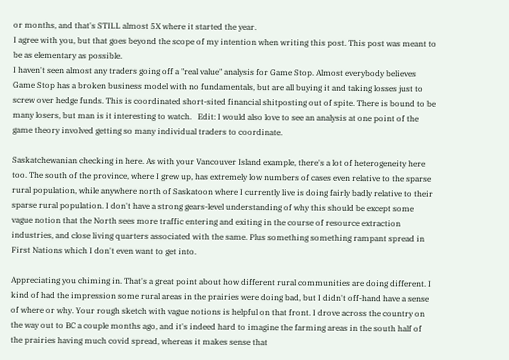or months, and that's STILL almost 5X where it started the year.
I agree with you, but that goes beyond the scope of my intention when writing this post. This post was meant to be as elementary as possible.
I haven't seen almost any traders going off a "real value" analysis for Game Stop. Almost everybody believes Game Stop has a broken business model with no fundamentals, but are all buying it and taking losses just to screw over hedge funds. This is coordinated short-sited financial shitposting out of spite. There is bound to be many losers, but man is it interesting to watch.   Edit: I would also love to see an analysis at one point of the game theory involved getting so many individual traders to coordinate.

Saskatchewanian checking in here. As with your Vancouver Island example, there's a lot of heterogeneity here too. The south of the province, where I grew up, has extremely low numbers of cases even relative to the sparse rural population, while anywhere north of Saskatoon where I currently live is doing fairly badly relative to their sparse rural population. I don't have a strong gears-level understanding of why this should be except some vague notion that the North sees more traffic entering and exiting in the course of resource extraction industries, and close living quarters associated with the same. Plus something something rampant spread in First Nations which I don't even want to get into.

Appreciating you chiming in. That's a great point about how different rural communities are doing different. I kind of had the impression some rural areas in the prairies were doing bad, but I didn't off-hand have a sense of where or why. Your rough sketch with vague notions is helpful on that front. I drove across the country on the way out to BC a couple months ago, and it's indeed hard to imagine the farming areas in the south half of the prairies having much covid spread, whereas it makes sense that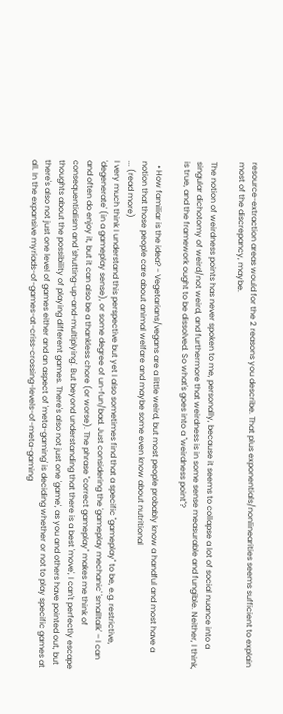resource-extraction areas would for the 2 reasons you describe. That plus exponentials/nonlinearities seems sufficient to explain most of the discrepancy, maybe.

The notion of weirdness points has never spoken to me, personally, because it seems to collapse a lot of social nuance into a singular dichotomy of weird/not weird, and furthermore that weirdness is in some sense measurable and fungible. Neither, I think, is true, and the framework ought to be dissolved. So what's goes into a "weirdness point"?

  • How familiar is the idea? - Vegetarians/vegans are a little weird, but most people probably know a handful and most have a notion that those people care about animal welfare and maybe some even know about nutritional
... (read more)
I very much think I understand this perspective but yet I also sometimes find that a specific "gameplay" to be, e.g. restrictive, 'degenerate' (in a gameplay sense), or some degree of un-fun/bad. Just considering the 'gameplay mechanic' 'smalltalk' – I can and often do enjoy it, but it can also be a thankless chore (or worse). The phrase "correct gameplay" makes me think of consequentialism and 'shutting-up-and-multiplying'. But beyond understanding that there is a best 'move', I can't perfectly escape thoughts about the possibility of playing different games. There's also not just one 'game', as you and others have pointed out, but there's also not just one level of games either and an aspect of 'meta-gaming' is deciding whether or not to play specific games at all. In the expansive myriads-of-games-at-criss-crossing-levels-of-meta-gaming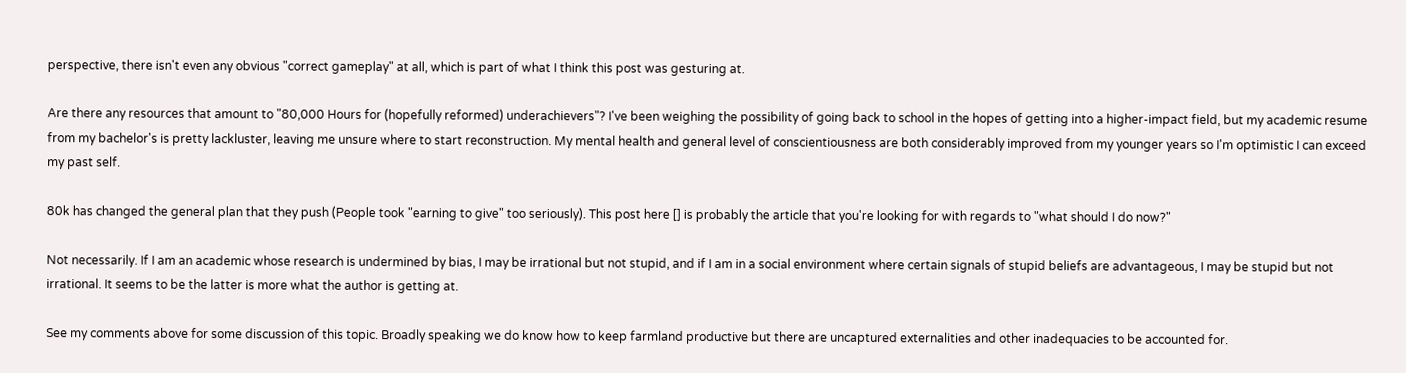perspective, there isn't even any obvious "correct gameplay" at all, which is part of what I think this post was gesturing at.

Are there any resources that amount to "80,000 Hours for (hopefully reformed) underachievers"? I've been weighing the possibility of going back to school in the hopes of getting into a higher-impact field, but my academic resume from my bachelor's is pretty lackluster, leaving me unsure where to start reconstruction. My mental health and general level of conscientiousness are both considerably improved from my younger years so I'm optimistic I can exceed my past self.

80k has changed the general plan that they push (People took "earning to give" too seriously). This post here [] is probably the article that you're looking for with regards to "what should I do now?"

Not necessarily. If I am an academic whose research is undermined by bias, I may be irrational but not stupid, and if I am in a social environment where certain signals of stupid beliefs are advantageous, I may be stupid but not irrational. It seems to be the latter is more what the author is getting at.

See my comments above for some discussion of this topic. Broadly speaking we do know how to keep farmland productive but there are uncaptured externalities and other inadequacies to be accounted for.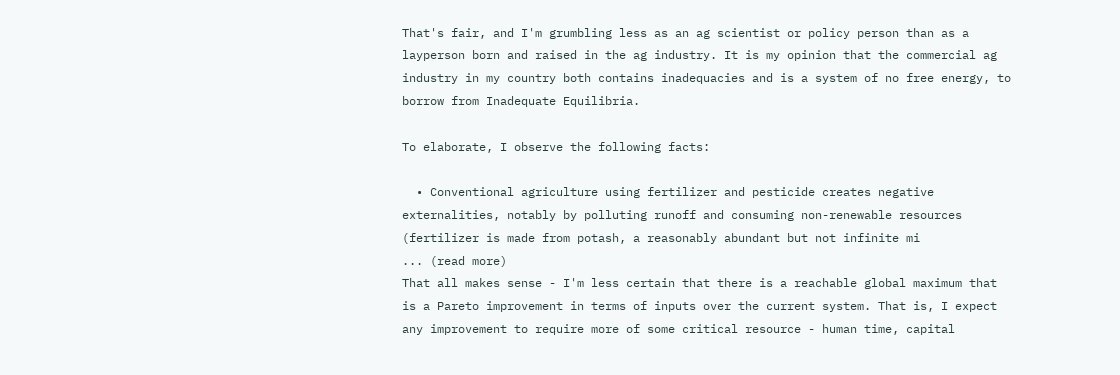That's fair, and I'm grumbling less as an ag scientist or policy person than as a layperson born and raised in the ag industry. It is my opinion that the commercial ag industry in my country both contains inadequacies and is a system of no free energy, to borrow from Inadequate Equilibria.

To elaborate, I observe the following facts:

  • Conventional agriculture using fertilizer and pesticide creates negative externalities, notably by polluting runoff and consuming non-renewable resources (fertilizer is made from potash, a reasonably abundant but not infinite mi
... (read more)
That all makes sense - I'm less certain that there is a reachable global maximum that is a Pareto improvement in terms of inputs over the current system. That is, I expect any improvement to require more of some critical resource - human time, capital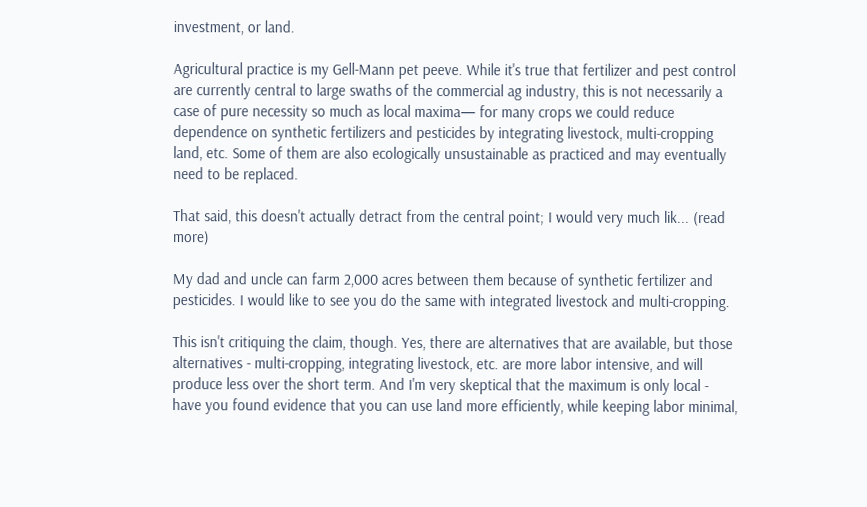investment, or land.

Agricultural practice is my Gell-Mann pet peeve. While it's true that fertilizer and pest control are currently central to large swaths of the commercial ag industry, this is not necessarily a case of pure necessity so much as local maxima— for many crops we could reduce dependence on synthetic fertilizers and pesticides by integrating livestock, multi-cropping land, etc. Some of them are also ecologically unsustainable as practiced and may eventually need to be replaced.

That said, this doesn't actually detract from the central point; I would very much lik... (read more)

My dad and uncle can farm 2,000 acres between them because of synthetic fertilizer and pesticides. I would like to see you do the same with integrated livestock and multi-cropping.

This isn't critiquing the claim, though. Yes, there are alternatives that are available, but those alternatives - multi-cropping, integrating livestock, etc. are more labor intensive, and will produce less over the short term. And I'm very skeptical that the maximum is only local - have you found evidence that you can use land more efficiently, while keeping labor minimal,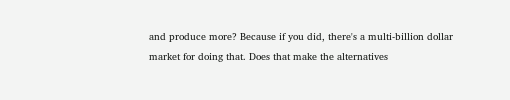and produce more? Because if you did, there's a multi-billion dollar market for doing that. Does that make the alternatives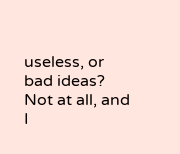useless, or bad ideas? Not at all, and I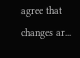agree that changes ar...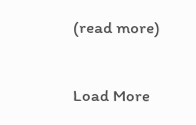(read more)

Load More